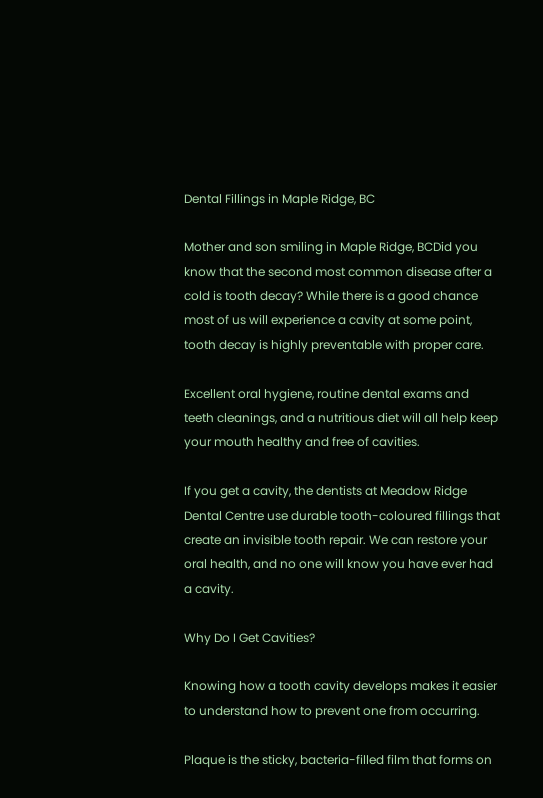Dental Fillings in Maple Ridge, BC

Mother and son smiling in Maple Ridge, BCDid you know that the second most common disease after a cold is tooth decay? While there is a good chance most of us will experience a cavity at some point, tooth decay is highly preventable with proper care.

Excellent oral hygiene, routine dental exams and teeth cleanings, and a nutritious diet will all help keep your mouth healthy and free of cavities.

If you get a cavity, the dentists at Meadow Ridge Dental Centre use durable tooth-coloured fillings that create an invisible tooth repair. We can restore your oral health, and no one will know you have ever had a cavity.

Why Do I Get Cavities?

Knowing how a tooth cavity develops makes it easier to understand how to prevent one from occurring.

Plaque is the sticky, bacteria-filled film that forms on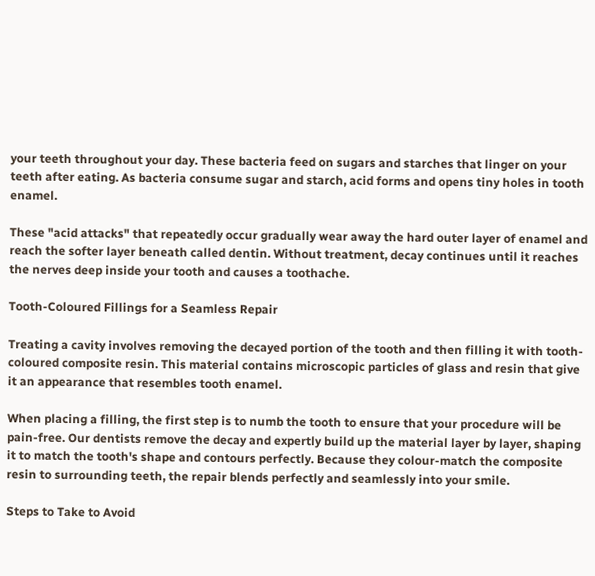your teeth throughout your day. These bacteria feed on sugars and starches that linger on your teeth after eating. As bacteria consume sugar and starch, acid forms and opens tiny holes in tooth enamel.

These "acid attacks" that repeatedly occur gradually wear away the hard outer layer of enamel and reach the softer layer beneath called dentin. Without treatment, decay continues until it reaches the nerves deep inside your tooth and causes a toothache.

Tooth-Coloured Fillings for a Seamless Repair

Treating a cavity involves removing the decayed portion of the tooth and then filling it with tooth-coloured composite resin. This material contains microscopic particles of glass and resin that give it an appearance that resembles tooth enamel.

When placing a filling, the first step is to numb the tooth to ensure that your procedure will be pain-free. Our dentists remove the decay and expertly build up the material layer by layer, shaping it to match the tooth's shape and contours perfectly. Because they colour-match the composite resin to surrounding teeth, the repair blends perfectly and seamlessly into your smile.

Steps to Take to Avoid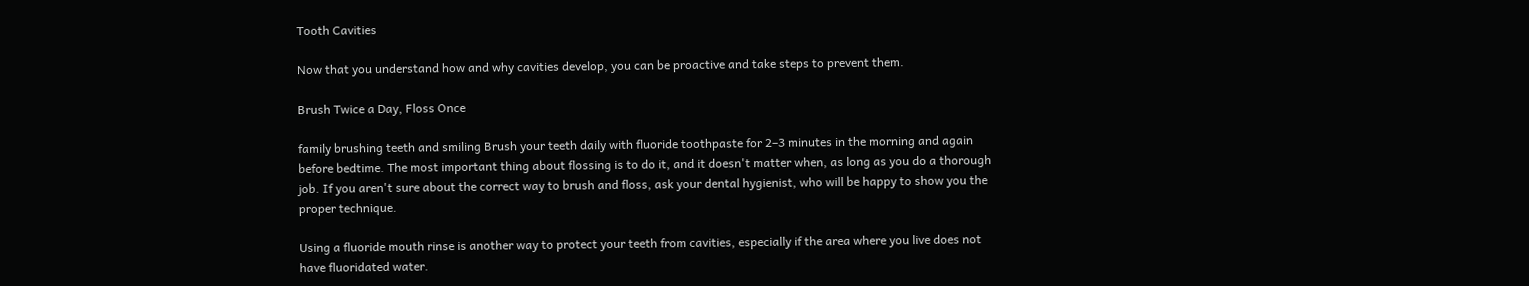Tooth Cavities

Now that you understand how and why cavities develop, you can be proactive and take steps to prevent them.

Brush Twice a Day, Floss Once

family brushing teeth and smiling Brush your teeth daily with fluoride toothpaste for 2–3 minutes in the morning and again before bedtime. The most important thing about flossing is to do it, and it doesn't matter when, as long as you do a thorough job. If you aren't sure about the correct way to brush and floss, ask your dental hygienist, who will be happy to show you the proper technique.

Using a fluoride mouth rinse is another way to protect your teeth from cavities, especially if the area where you live does not have fluoridated water.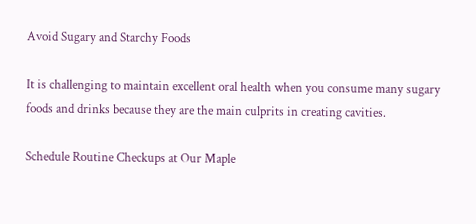Avoid Sugary and Starchy Foods

It is challenging to maintain excellent oral health when you consume many sugary foods and drinks because they are the main culprits in creating cavities.

Schedule Routine Checkups at Our Maple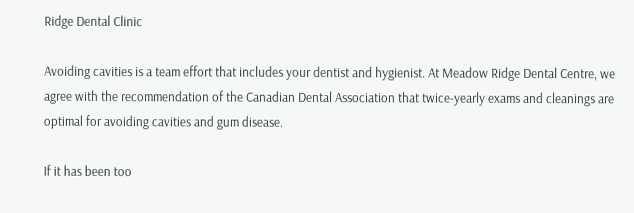Ridge Dental Clinic

Avoiding cavities is a team effort that includes your dentist and hygienist. At Meadow Ridge Dental Centre, we agree with the recommendation of the Canadian Dental Association that twice-yearly exams and cleanings are optimal for avoiding cavities and gum disease.

If it has been too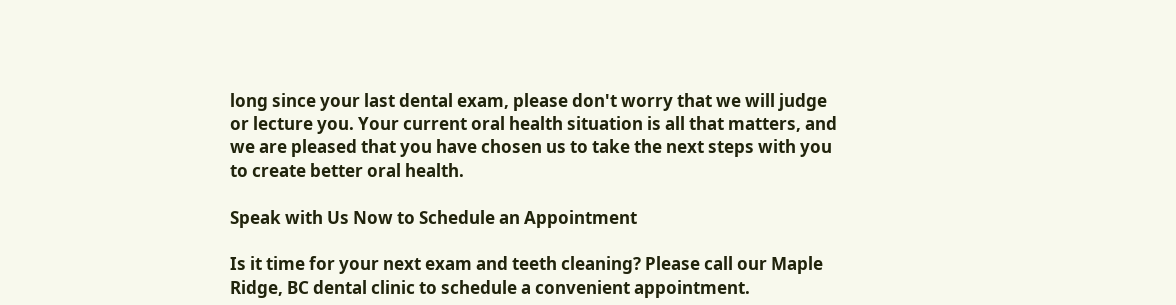long since your last dental exam, please don't worry that we will judge or lecture you. Your current oral health situation is all that matters, and we are pleased that you have chosen us to take the next steps with you to create better oral health.

Speak with Us Now to Schedule an Appointment

Is it time for your next exam and teeth cleaning? Please call our Maple Ridge, BC dental clinic to schedule a convenient appointment.